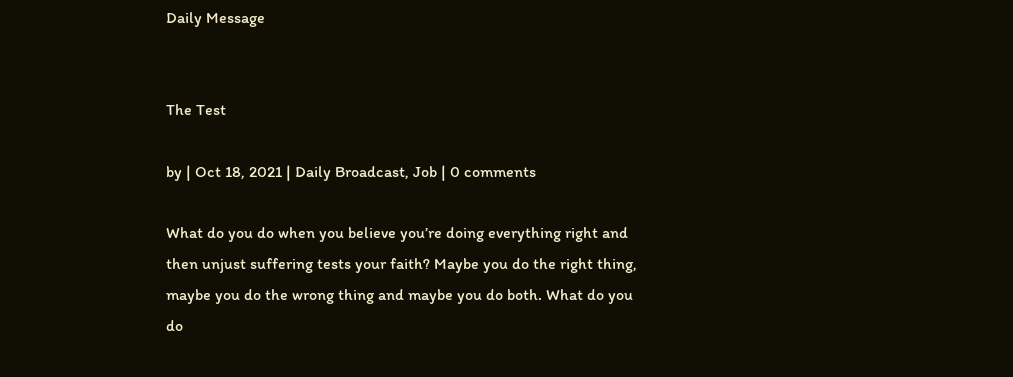Daily Message


The Test

by | Oct 18, 2021 | Daily Broadcast, Job | 0 comments

What do you do when you believe you’re doing everything right and then unjust suffering tests your faith? Maybe you do the right thing, maybe you do the wrong thing and maybe you do both. What do you do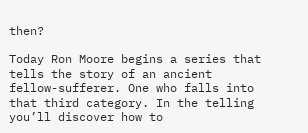then?

Today Ron Moore begins a series that tells the story of an ancient fellow-sufferer. One who falls into that third category. In the telling you’ll discover how to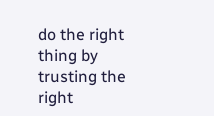do the right thing by trusting the right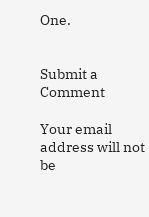One.


Submit a Comment

Your email address will not be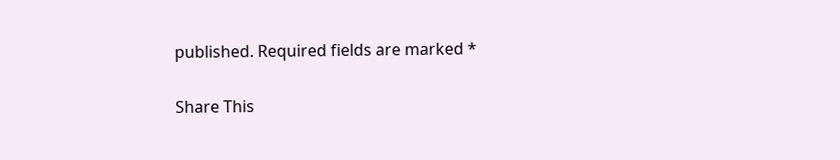published. Required fields are marked *

Share This